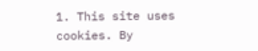1. This site uses cookies. By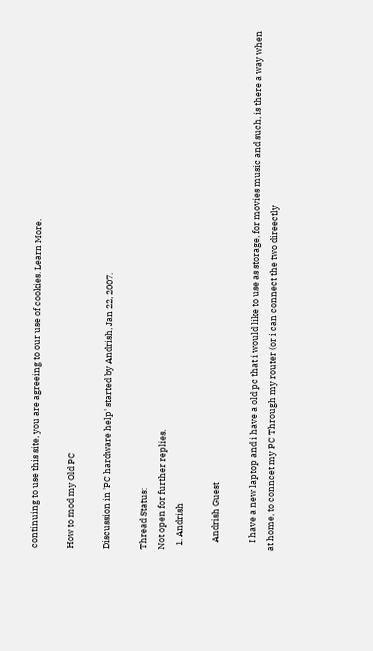continuing to use this site, you are agreeing to our use of cookies. Learn More.

How to mod my Old PC

Discussion in 'PC hardware help' started by Andrish, Jan 22, 2007.

Thread Status:
Not open for further replies.
  1. Andrish

    Andrish Guest

    I have a new laptop and i have a old pc that i would like to use as storage, for movies music and such, is there a way when at home, to conncet my PC Through my router (or i can connect the two direectly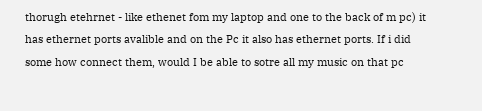thorugh etehrnet - like ethenet fom my laptop and one to the back of m pc) it has ethernet ports avalible and on the Pc it also has ethernet ports. If i did some how connect them, would I be able to sotre all my music on that pc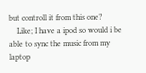but controll it from this one?
    Like; I have a ipod so would i be able to sync the music from my laptop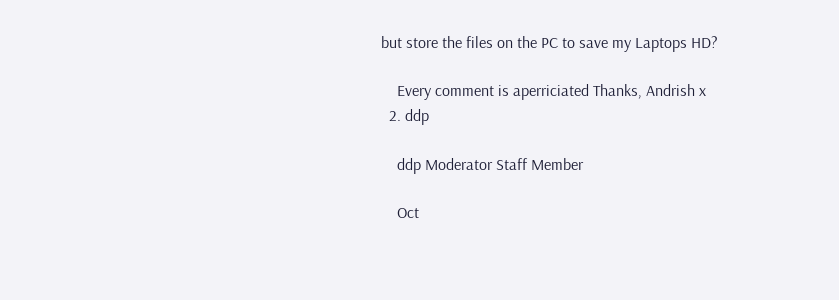but store the files on the PC to save my Laptops HD?

    Every comment is aperriciated Thanks, Andrish x
  2. ddp

    ddp Moderator Staff Member

    Oct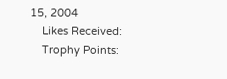15, 2004
    Likes Received:
    Trophy Points: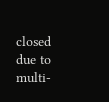closed due to multi-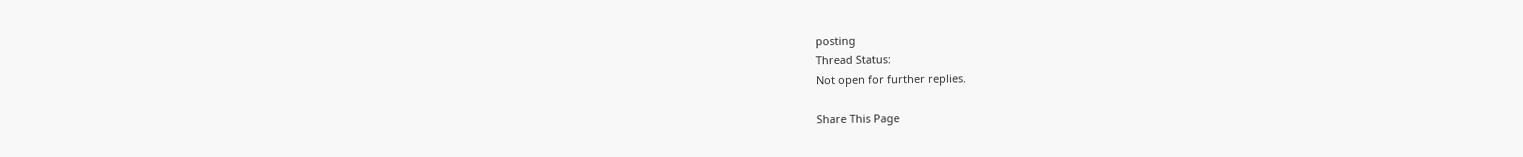posting
Thread Status:
Not open for further replies.

Share This Page